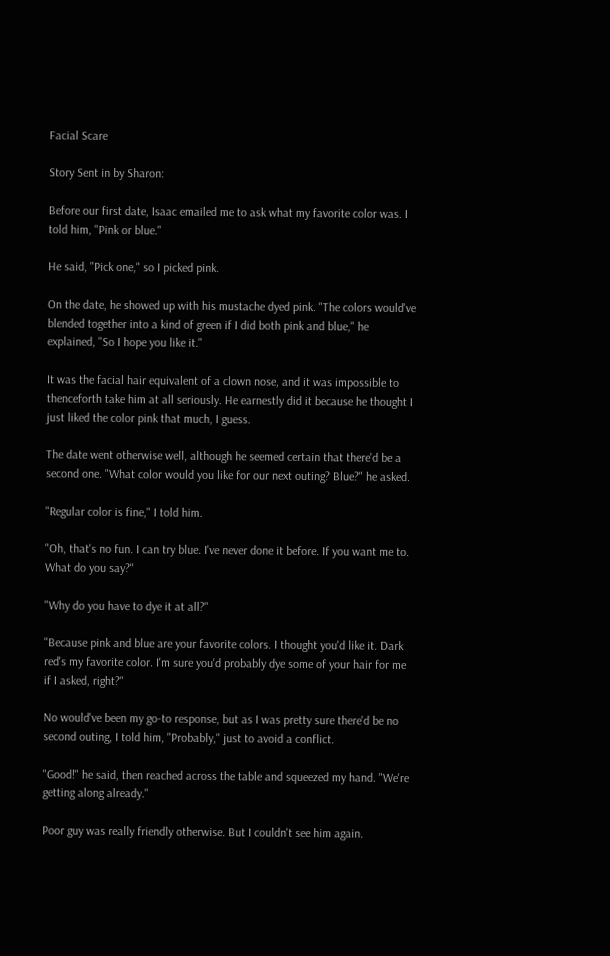Facial Scare

Story Sent in by Sharon:

Before our first date, Isaac emailed me to ask what my favorite color was. I told him, "Pink or blue."

He said, "Pick one," so I picked pink.

On the date, he showed up with his mustache dyed pink. "The colors would've blended together into a kind of green if I did both pink and blue," he explained, "So I hope you like it."

It was the facial hair equivalent of a clown nose, and it was impossible to thenceforth take him at all seriously. He earnestly did it because he thought I just liked the color pink that much, I guess.

The date went otherwise well, although he seemed certain that there'd be a second one. "What color would you like for our next outing? Blue?" he asked.

"Regular color is fine," I told him.

"Oh, that's no fun. I can try blue. I've never done it before. If you want me to. What do you say?"

"Why do you have to dye it at all?"

"Because pink and blue are your favorite colors. I thought you'd like it. Dark red's my favorite color. I'm sure you'd probably dye some of your hair for me if I asked, right?"

No would've been my go-to response, but as I was pretty sure there'd be no second outing, I told him, "Probably," just to avoid a conflict.

"Good!" he said, then reached across the table and squeezed my hand. "We're getting along already."

Poor guy was really friendly otherwise. But I couldn't see him again.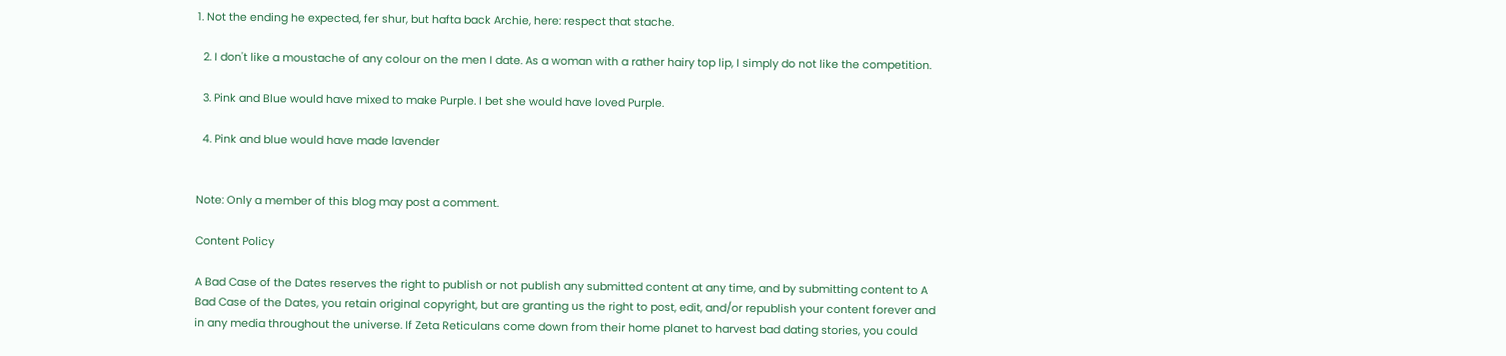1. Not the ending he expected, fer shur, but hafta back Archie, here: respect that stache.

  2. I don't like a moustache of any colour on the men I date. As a woman with a rather hairy top lip, I simply do not like the competition.

  3. Pink and Blue would have mixed to make Purple. I bet she would have loved Purple.

  4. Pink and blue would have made lavender


Note: Only a member of this blog may post a comment.

Content Policy

A Bad Case of the Dates reserves the right to publish or not publish any submitted content at any time, and by submitting content to A Bad Case of the Dates, you retain original copyright, but are granting us the right to post, edit, and/or republish your content forever and in any media throughout the universe. If Zeta Reticulans come down from their home planet to harvest bad dating stories, you could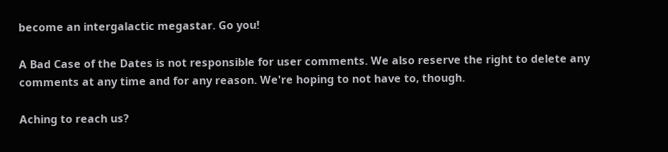become an intergalactic megastar. Go you!

A Bad Case of the Dates is not responsible for user comments. We also reserve the right to delete any comments at any time and for any reason. We're hoping to not have to, though.

Aching to reach us?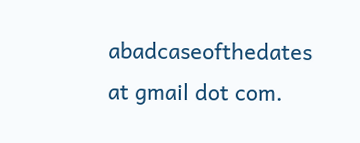abadcaseofthedates at gmail dot com.